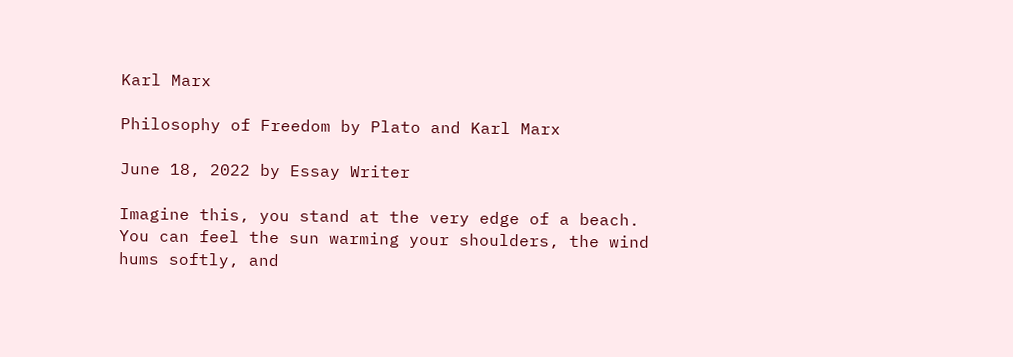Karl Marx

Philosophy of Freedom by Plato and Karl Marx

June 18, 2022 by Essay Writer

Imagine this, you stand at the very edge of a beach. You can feel the sun warming your shoulders, the wind hums softly, and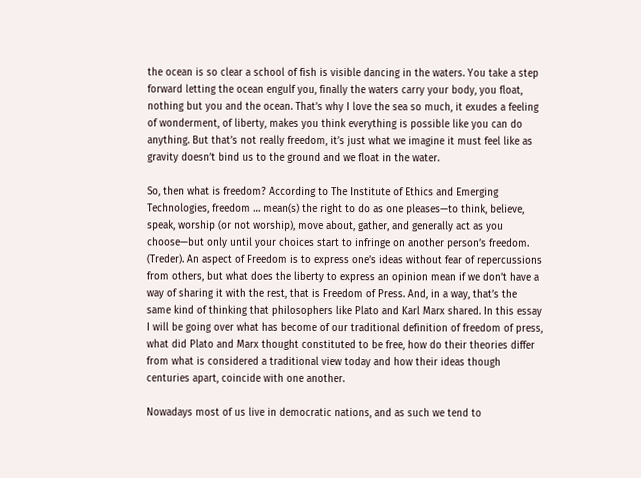the ocean is so clear a school of fish is visible dancing in the waters. You take a step forward letting the ocean engulf you, finally the waters carry your body, you float, nothing but you and the ocean. That’s why I love the sea so much, it exudes a feeling of wonderment, of liberty, makes you think everything is possible like you can do anything. But that’s not really freedom, it’s just what we imagine it must feel like as gravity doesn’t bind us to the ground and we float in the water.

So, then what is freedom? According to The Institute of Ethics and Emerging Technologies, freedom … mean(s) the right to do as one pleases—to think, believe, speak, worship (or not worship), move about, gather, and generally act as you choose—but only until your choices start to infringe on another person’s freedom. (Treder). An aspect of Freedom is to express one’s ideas without fear of repercussions from others, but what does the liberty to express an opinion mean if we don’t have a way of sharing it with the rest, that is Freedom of Press. And, in a way, that’s the same kind of thinking that philosophers like Plato and Karl Marx shared. In this essay I will be going over what has become of our traditional definition of freedom of press, what did Plato and Marx thought constituted to be free, how do their theories differ from what is considered a traditional view today and how their ideas though centuries apart, coincide with one another.

Nowadays most of us live in democratic nations, and as such we tend to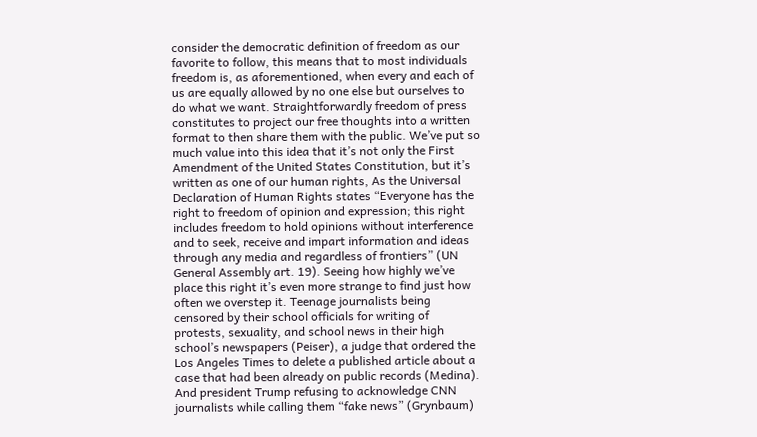consider the democratic definition of freedom as our favorite to follow, this means that to most individuals freedom is, as aforementioned, when every and each of us are equally allowed by no one else but ourselves to do what we want. Straightforwardly freedom of press constitutes to project our free thoughts into a written format to then share them with the public. We’ve put so much value into this idea that it’s not only the First Amendment of the United States Constitution, but it’s written as one of our human rights, As the Universal Declaration of Human Rights states “Everyone has the right to freedom of opinion and expression; this right includes freedom to hold opinions without interference and to seek, receive and impart information and ideas through any media and regardless of frontiers” (UN General Assembly art. 19). Seeing how highly we’ve place this right it’s even more strange to find just how often we overstep it. Teenage journalists being censored by their school officials for writing of protests, sexuality, and school news in their high school’s newspapers (Peiser), a judge that ordered the Los Angeles Times to delete a published article about a case that had been already on public records (Medina). And president Trump refusing to acknowledge CNN journalists while calling them “fake news” (Grynbaum)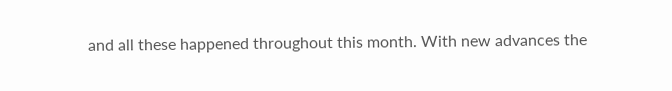and all these happened throughout this month. With new advances the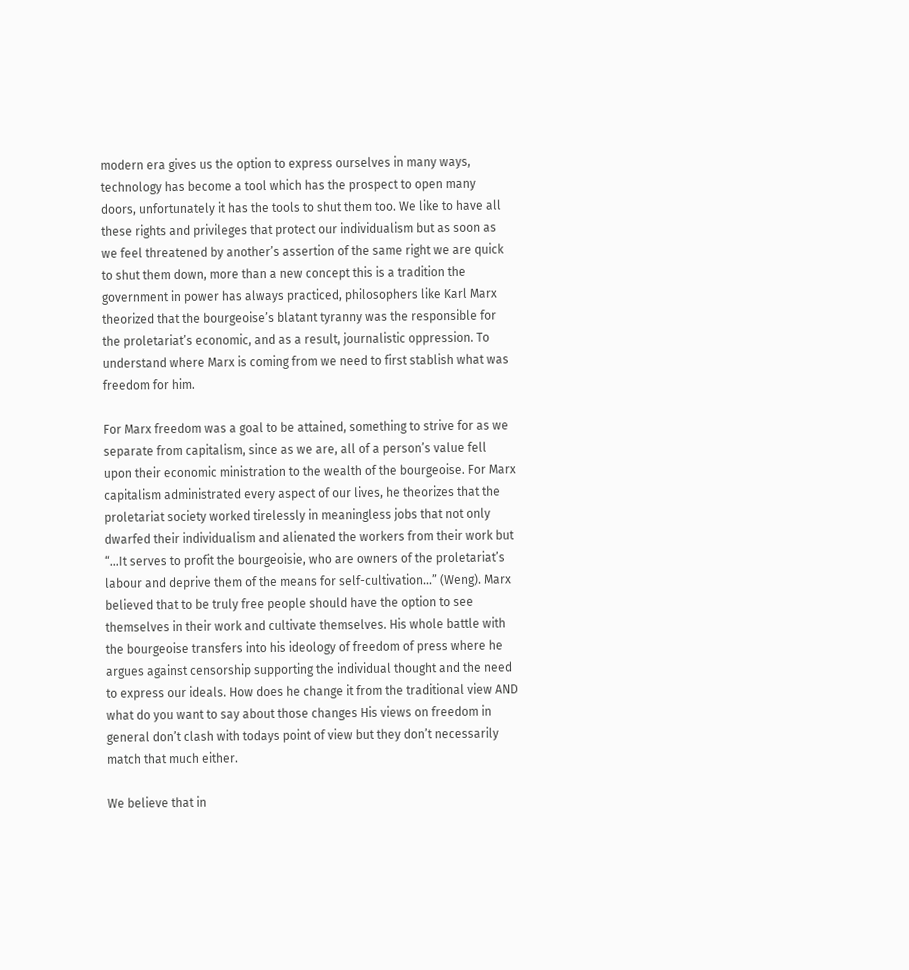modern era gives us the option to express ourselves in many ways, technology has become a tool which has the prospect to open many doors, unfortunately it has the tools to shut them too. We like to have all these rights and privileges that protect our individualism but as soon as we feel threatened by another’s assertion of the same right we are quick to shut them down, more than a new concept this is a tradition the government in power has always practiced, philosophers like Karl Marx theorized that the bourgeoise’s blatant tyranny was the responsible for the proletariat’s economic, and as a result, journalistic oppression. To understand where Marx is coming from we need to first stablish what was freedom for him.

For Marx freedom was a goal to be attained, something to strive for as we separate from capitalism, since as we are, all of a person’s value fell upon their economic ministration to the wealth of the bourgeoise. For Marx capitalism administrated every aspect of our lives, he theorizes that the proletariat society worked tirelessly in meaningless jobs that not only dwarfed their individualism and alienated the workers from their work but “…It serves to profit the bourgeoisie, who are owners of the proletariat’s labour and deprive them of the means for self-cultivation…” (Weng). Marx believed that to be truly free people should have the option to see themselves in their work and cultivate themselves. His whole battle with the bourgeoise transfers into his ideology of freedom of press where he argues against censorship supporting the individual thought and the need to express our ideals. How does he change it from the traditional view AND what do you want to say about those changes His views on freedom in general don’t clash with todays point of view but they don’t necessarily match that much either.

We believe that in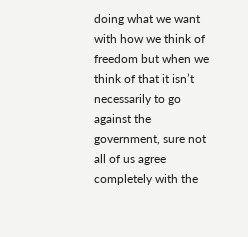doing what we want with how we think of freedom but when we think of that it isn’t necessarily to go against the government, sure not all of us agree completely with the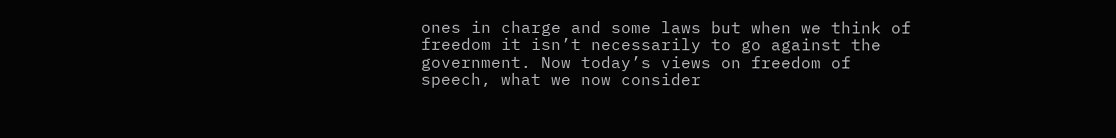ones in charge and some laws but when we think of freedom it isn’t necessarily to go against the government. Now today’s views on freedom of speech, what we now consider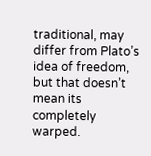traditional, may differ from Plato’s idea of freedom, but that doesn’t mean its completely warped.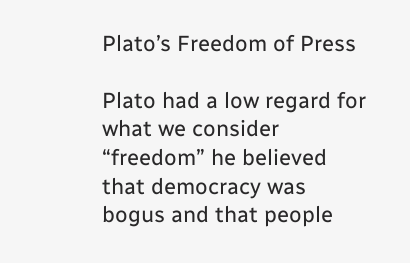Plato’s Freedom of Press

Plato had a low regard for what we consider “freedom” he believed that democracy was bogus and that people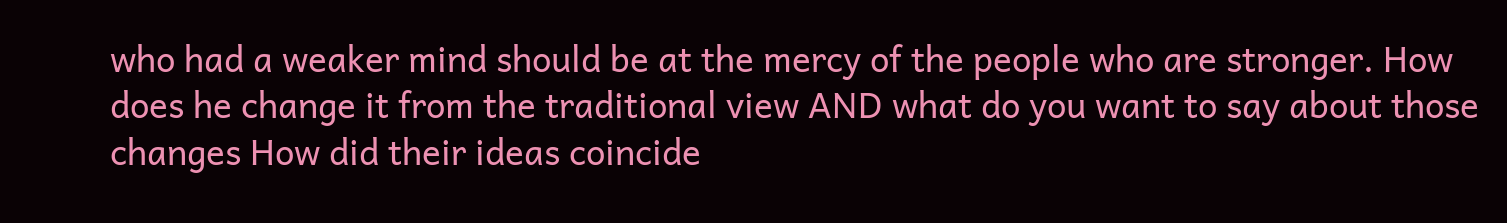who had a weaker mind should be at the mercy of the people who are stronger. How does he change it from the traditional view AND what do you want to say about those changes How did their ideas coincide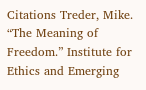Citations Treder, Mike. “The Meaning of Freedom.” Institute for Ethics and Emerging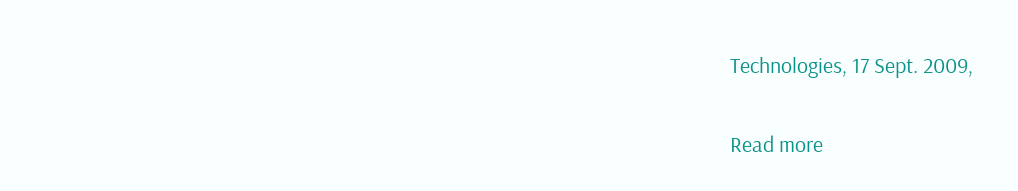Technologies, 17 Sept. 2009,

Read more